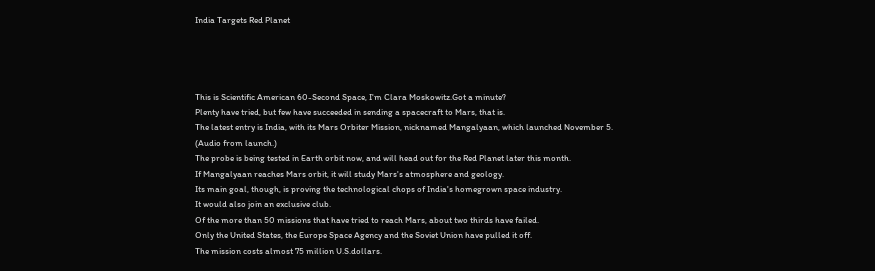India Targets Red Planet




This is Scientific American 60-Second Space, I'm Clara Moskowitz.Got a minute?
Plenty have tried, but few have succeeded in sending a spacecraft to Mars, that is.
The latest entry is India, with its Mars Orbiter Mission, nicknamed Mangalyaan, which launched November 5.
(Audio from launch.)
The probe is being tested in Earth orbit now, and will head out for the Red Planet later this month.
If Mangalyaan reaches Mars orbit, it will study Mars's atmosphere and geology.
Its main goal, though, is proving the technological chops of India's homegrown space industry.
It would also join an exclusive club.
Of the more than 50 missions that have tried to reach Mars, about two thirds have failed.
Only the United States, the Europe Space Agency and the Soviet Union have pulled it off.
The mission costs almost 75 million U.S.dollars.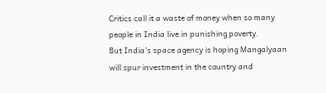Critics call it a waste of money when so many people in India live in punishing poverty.
But India's space agency is hoping Mangalyaan will spur investment in the country and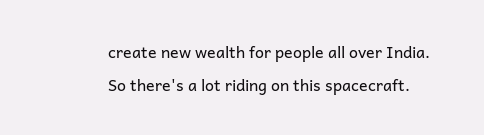create new wealth for people all over India.
So there's a lot riding on this spacecraft.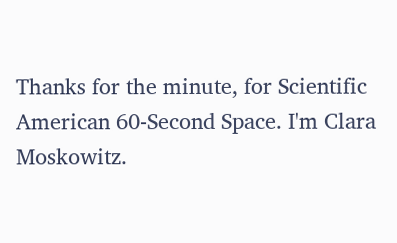Thanks for the minute, for Scientific American 60-Second Space. I'm Clara Moskowitz.